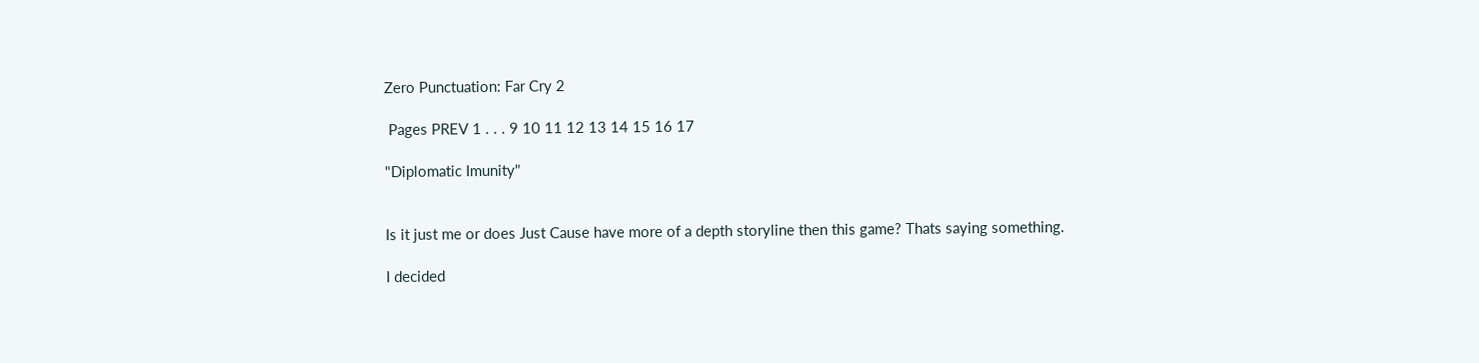Zero Punctuation: Far Cry 2

 Pages PREV 1 . . . 9 10 11 12 13 14 15 16 17

"Diplomatic Imunity"


Is it just me or does Just Cause have more of a depth storyline then this game? Thats saying something.

I decided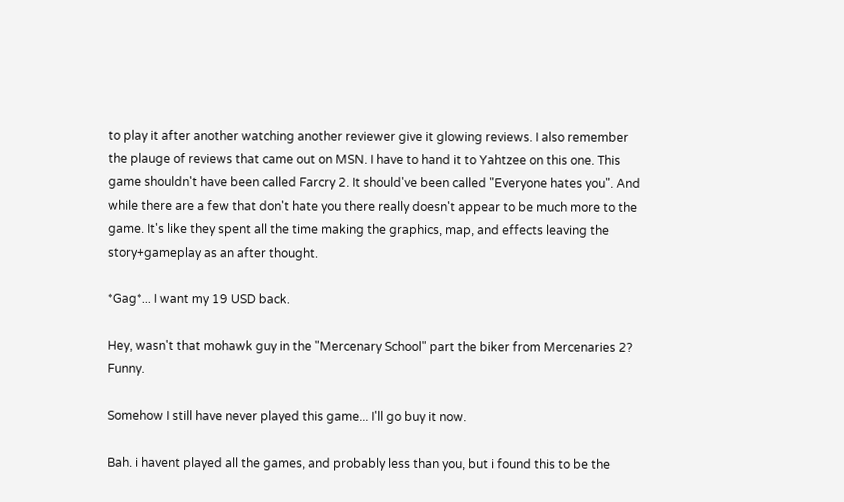to play it after another watching another reviewer give it glowing reviews. I also remember the plauge of reviews that came out on MSN. I have to hand it to Yahtzee on this one. This game shouldn't have been called Farcry 2. It should've been called "Everyone hates you". And while there are a few that don't hate you there really doesn't appear to be much more to the game. It's like they spent all the time making the graphics, map, and effects leaving the story+gameplay as an after thought.

*Gag*... I want my 19 USD back.

Hey, wasn't that mohawk guy in the "Mercenary School" part the biker from Mercenaries 2? Funny.

Somehow I still have never played this game... I'll go buy it now.

Bah. i havent played all the games, and probably less than you, but i found this to be the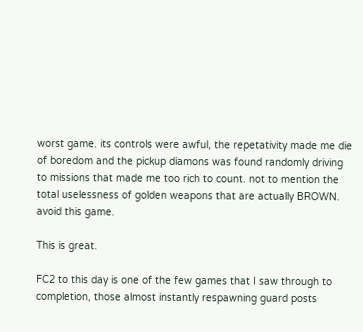worst game. its controls were awful, the repetativity made me die of boredom and the pickup diamons was found randomly driving to missions that made me too rich to count. not to mention the total uselessness of golden weapons that are actually BROWN.
avoid this game.

This is great.

FC2 to this day is one of the few games that I saw through to completion, those almost instantly respawning guard posts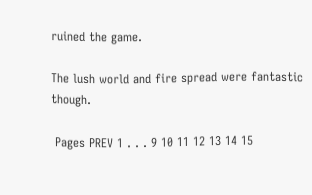ruined the game.

The lush world and fire spread were fantastic though.

 Pages PREV 1 . . . 9 10 11 12 13 14 15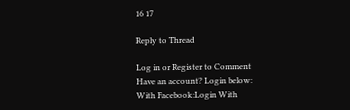16 17

Reply to Thread

Log in or Register to Comment
Have an account? Login below:
With Facebook:Login With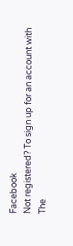Facebook
Not registered? To sign up for an account with The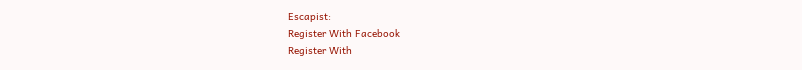Escapist:
Register With Facebook
Register With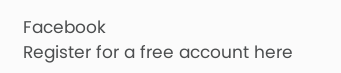Facebook
Register for a free account here